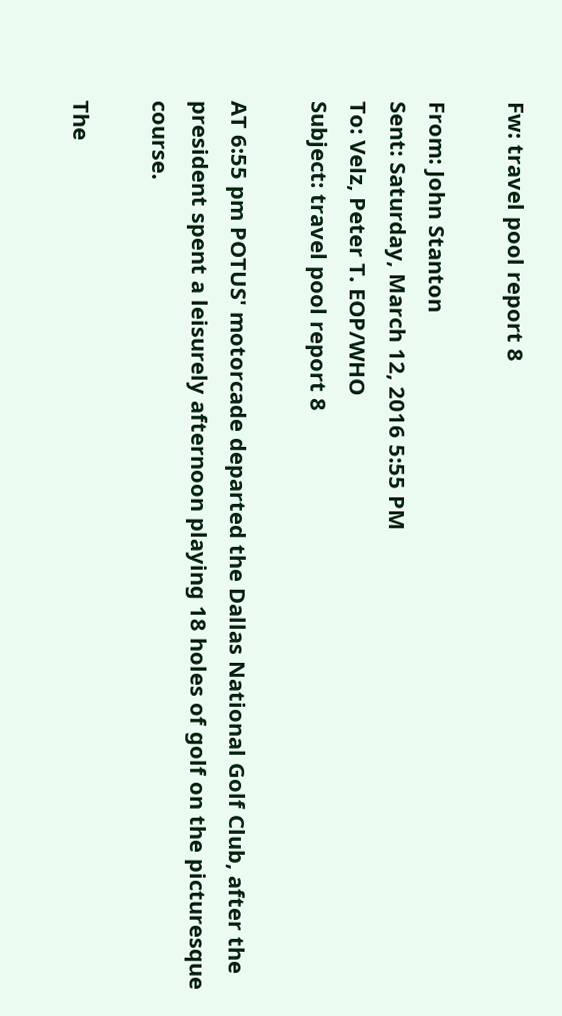Fw: travel pool report 8

From: John Stanton
Sent: Saturday, March 12, 2016 5:55 PM
To: Velz, Peter T. EOP/WHO
Subject: travel pool report 8

AT 6:55 pm POTUS' motorcade departed the Dallas National Golf Club, after the president spent a leisurely afternoon playing 18 holes of golf on the picturesque course.

The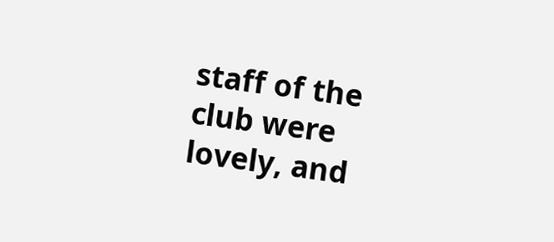staff of the club were lovely, and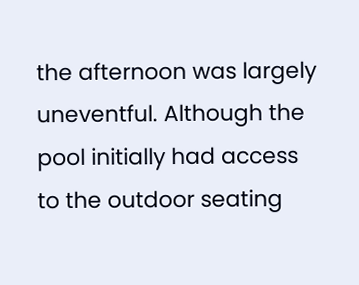the afternoon was largely uneventful. Although the pool initially had access to the outdoor seating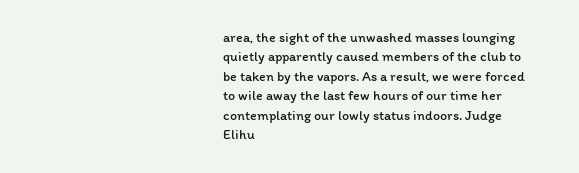area, the sight of the unwashed masses lounging quietly apparently caused members of the club to be taken by the vapors. As a result, we were forced to wile away the last few hours of our time her contemplating our lowly status indoors. Judge Elihu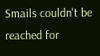Smails couldn't be reached for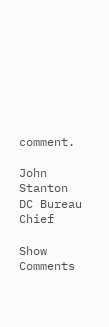comment.

John Stanton
DC Bureau Chief

Show Comments